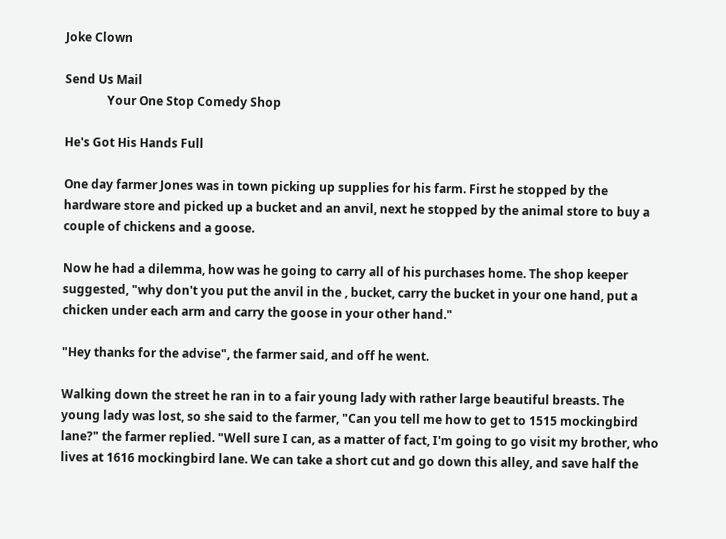Joke Clown

Send Us Mail
              Your One Stop Comedy Shop

He's Got His Hands Full

One day farmer Jones was in town picking up supplies for his farm. First he stopped by the hardware store and picked up a bucket and an anvil, next he stopped by the animal store to buy a couple of chickens and a goose.

Now he had a dilemma, how was he going to carry all of his purchases home. The shop keeper suggested, "why don't you put the anvil in the , bucket, carry the bucket in your one hand, put a chicken under each arm and carry the goose in your other hand."

"Hey thanks for the advise", the farmer said, and off he went.

Walking down the street he ran in to a fair young lady with rather large beautiful breasts. The young lady was lost, so she said to the farmer, "Can you tell me how to get to 1515 mockingbird lane?" the farmer replied. "Well sure I can, as a matter of fact, I'm going to go visit my brother, who lives at 1616 mockingbird lane. We can take a short cut and go down this alley, and save half the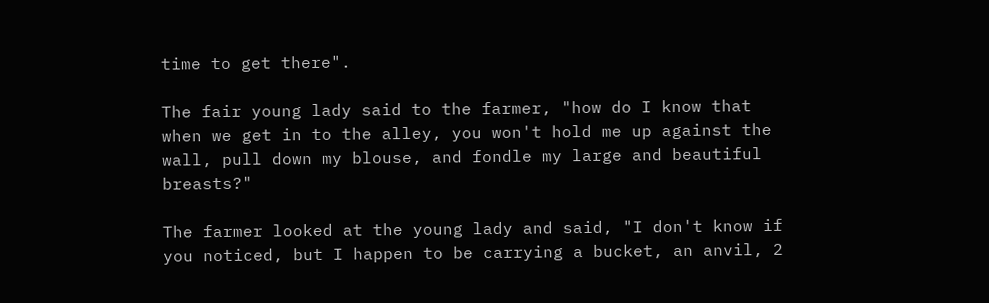time to get there".

The fair young lady said to the farmer, "how do I know that when we get in to the alley, you won't hold me up against the wall, pull down my blouse, and fondle my large and beautiful breasts?"

The farmer looked at the young lady and said, "I don't know if you noticed, but I happen to be carrying a bucket, an anvil, 2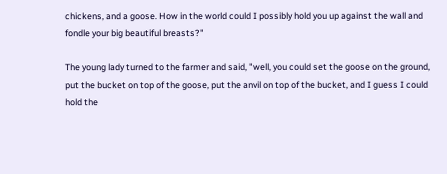chickens, and a goose. How in the world could I possibly hold you up against the wall and fondle your big beautiful breasts?"

The young lady turned to the farmer and said, "well, you could set the goose on the ground, put the bucket on top of the goose, put the anvil on top of the bucket, and I guess I could hold the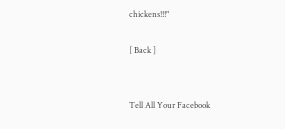chickens!!!"

[ Back ]


Tell All Your Facebook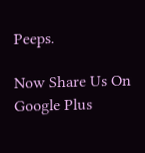Peeps.

Now Share Us On Google Plus